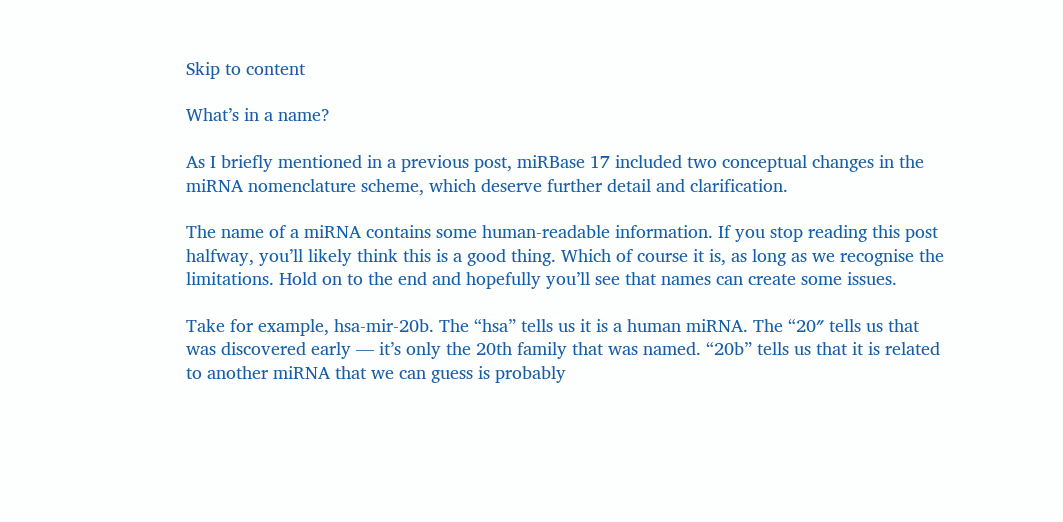Skip to content

What’s in a name?

As I briefly mentioned in a previous post, miRBase 17 included two conceptual changes in the miRNA nomenclature scheme, which deserve further detail and clarification.

The name of a miRNA contains some human-readable information. If you stop reading this post halfway, you’ll likely think this is a good thing. Which of course it is, as long as we recognise the limitations. Hold on to the end and hopefully you’ll see that names can create some issues.

Take for example, hsa-mir-20b. The “hsa” tells us it is a human miRNA. The “20″ tells us that was discovered early — it’s only the 20th family that was named. “20b” tells us that it is related to another miRNA that we can guess is probably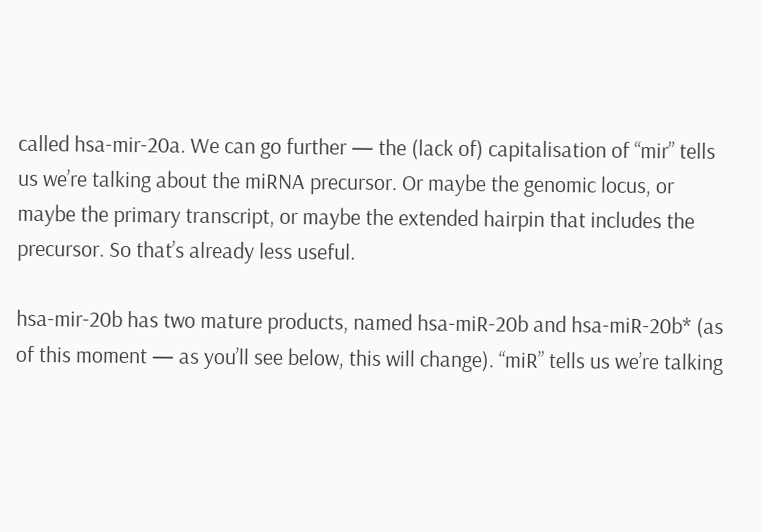called hsa-mir-20a. We can go further — the (lack of) capitalisation of “mir” tells us we’re talking about the miRNA precursor. Or maybe the genomic locus, or maybe the primary transcript, or maybe the extended hairpin that includes the precursor. So that’s already less useful.

hsa-mir-20b has two mature products, named hsa-miR-20b and hsa-miR-20b* (as of this moment — as you’ll see below, this will change). “miR” tells us we’re talking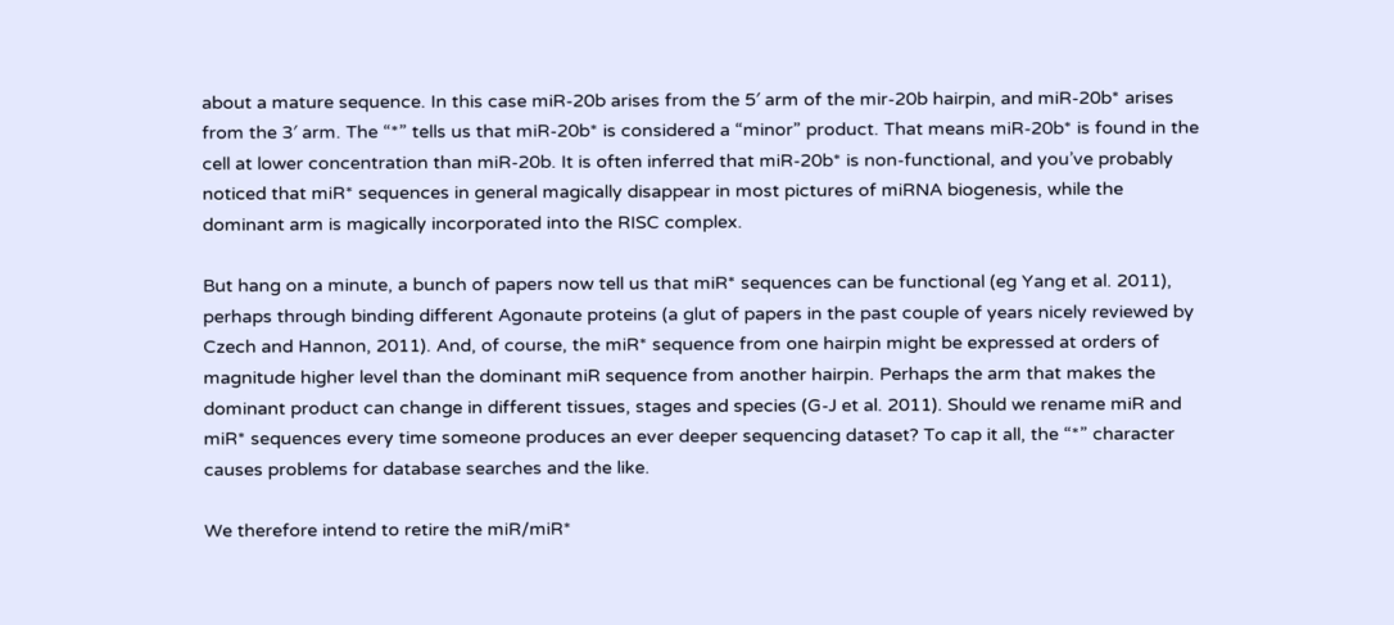about a mature sequence. In this case miR-20b arises from the 5′ arm of the mir-20b hairpin, and miR-20b* arises from the 3′ arm. The “*” tells us that miR-20b* is considered a “minor” product. That means miR-20b* is found in the cell at lower concentration than miR-20b. It is often inferred that miR-20b* is non-functional, and you’ve probably noticed that miR* sequences in general magically disappear in most pictures of miRNA biogenesis, while the dominant arm is magically incorporated into the RISC complex.

But hang on a minute, a bunch of papers now tell us that miR* sequences can be functional (eg Yang et al. 2011), perhaps through binding different Agonaute proteins (a glut of papers in the past couple of years nicely reviewed by Czech and Hannon, 2011). And, of course, the miR* sequence from one hairpin might be expressed at orders of magnitude higher level than the dominant miR sequence from another hairpin. Perhaps the arm that makes the dominant product can change in different tissues, stages and species (G-J et al. 2011). Should we rename miR and miR* sequences every time someone produces an ever deeper sequencing dataset? To cap it all, the “*” character causes problems for database searches and the like.

We therefore intend to retire the miR/miR*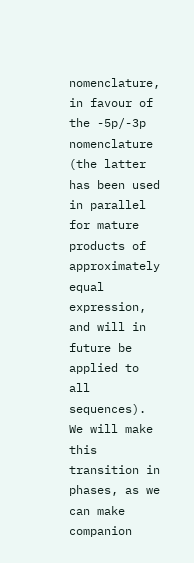nomenclature, in favour of the -5p/-3p nomenclature (the latter has been used in parallel for mature products of approximately equal expression, and will in future be applied to all sequences). We will make this transition in phases, as we can make companion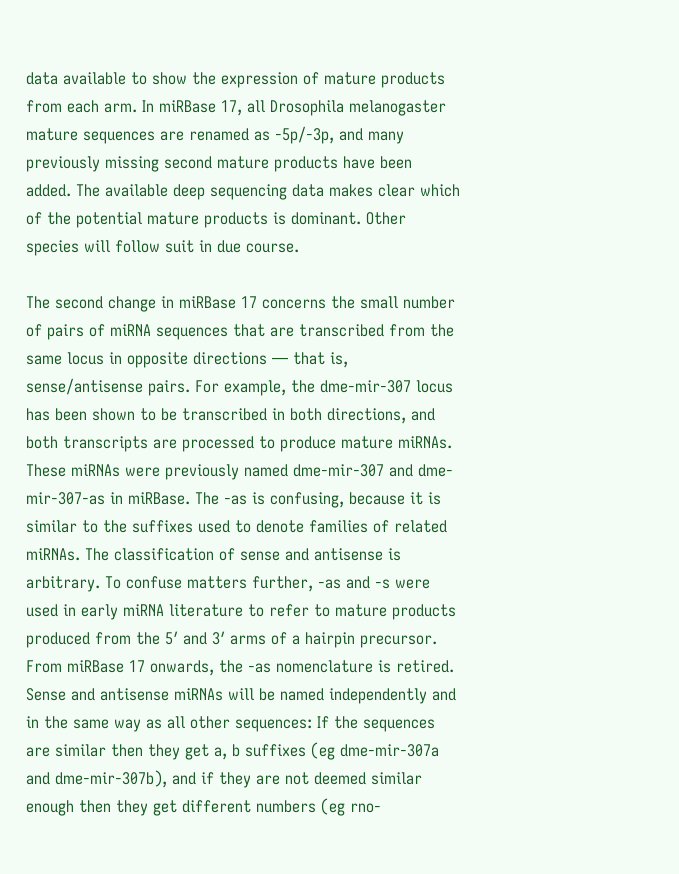data available to show the expression of mature products from each arm. In miRBase 17, all Drosophila melanogaster mature sequences are renamed as -5p/-3p, and many previously missing second mature products have been added. The available deep sequencing data makes clear which of the potential mature products is dominant. Other species will follow suit in due course.

The second change in miRBase 17 concerns the small number of pairs of miRNA sequences that are transcribed from the same locus in opposite directions — that is, sense/antisense pairs. For example, the dme-mir-307 locus has been shown to be transcribed in both directions, and both transcripts are processed to produce mature miRNAs. These miRNAs were previously named dme-mir-307 and dme-mir-307-as in miRBase. The -as is confusing, because it is similar to the suffixes used to denote families of related miRNAs. The classification of sense and antisense is arbitrary. To confuse matters further, -as and -s were used in early miRNA literature to refer to mature products produced from the 5′ and 3′ arms of a hairpin precursor. From miRBase 17 onwards, the -as nomenclature is retired. Sense and antisense miRNAs will be named independently and in the same way as all other sequences: If the sequences are similar then they get a, b suffixes (eg dme-mir-307a and dme-mir-307b), and if they are not deemed similar enough then they get different numbers (eg rno-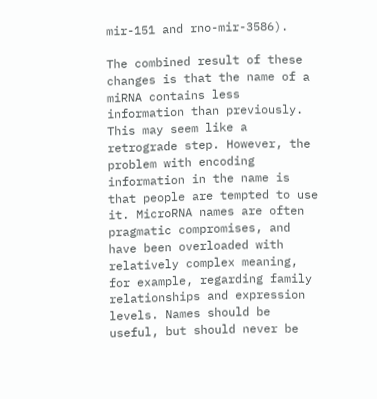mir-151 and rno-mir-3586).

The combined result of these changes is that the name of a miRNA contains less information than previously. This may seem like a retrograde step. However, the problem with encoding information in the name is that people are tempted to use it. MicroRNA names are often pragmatic compromises, and have been overloaded with relatively complex meaning, for example, regarding family relationships and expression levels. Names should be useful, but should never be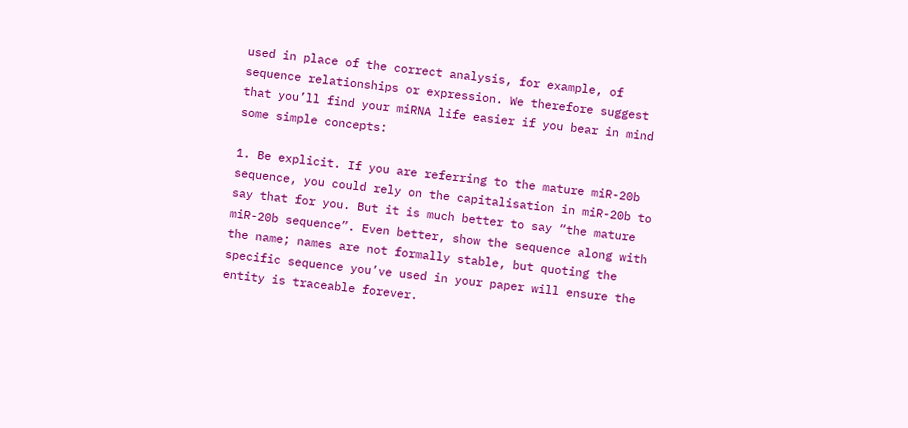used in place of the correct analysis, for example, of sequence relationships or expression. We therefore suggest that you’ll find your miRNA life easier if you bear in mind some simple concepts:

1. Be explicit. If you are referring to the mature miR-20b sequence, you could rely on the capitalisation in miR-20b to say that for you. But it is much better to say “the mature miR-20b sequence”. Even better, show the sequence along with the name; names are not formally stable, but quoting the specific sequence you’ve used in your paper will ensure the entity is traceable forever.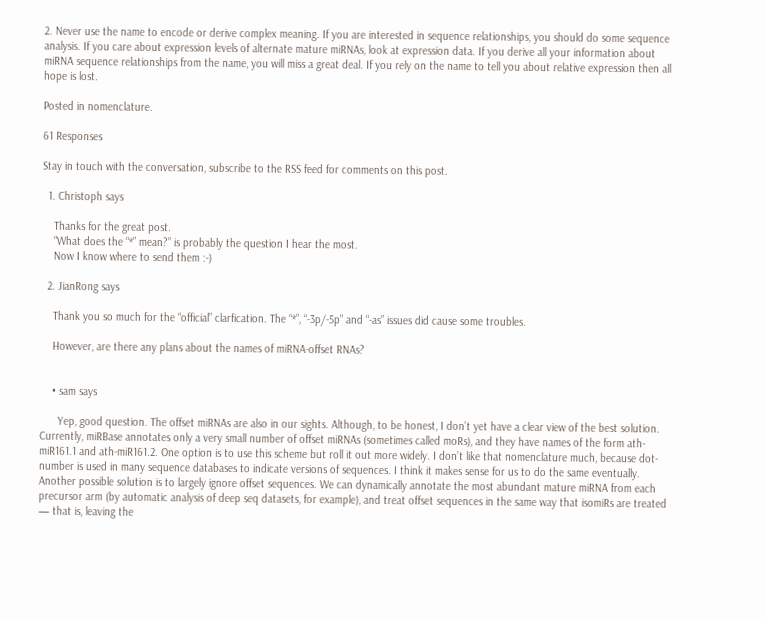2. Never use the name to encode or derive complex meaning. If you are interested in sequence relationships, you should do some sequence analysis. If you care about expression levels of alternate mature miRNAs, look at expression data. If you derive all your information about miRNA sequence relationships from the name, you will miss a great deal. If you rely on the name to tell you about relative expression then all hope is lost.

Posted in nomenclature.

61 Responses

Stay in touch with the conversation, subscribe to the RSS feed for comments on this post.

  1. Christoph says

    Thanks for the great post.
    “What does the “*” mean?” is probably the question I hear the most.
    Now I know where to send them :-)

  2. JianRong says

    Thank you so much for the “official” clarfication. The “*”, “-3p/-5p” and “-as” issues did cause some troubles.

    However, are there any plans about the names of miRNA-offset RNAs?


    • sam says

      Yep, good question. The offset miRNAs are also in our sights. Although, to be honest, I don’t yet have a clear view of the best solution. Currently, miRBase annotates only a very small number of offset miRNAs (sometimes called moRs), and they have names of the form ath-miR161.1 and ath-miR161.2. One option is to use this scheme but roll it out more widely. I don’t like that nomenclature much, because dot-number is used in many sequence databases to indicate versions of sequences. I think it makes sense for us to do the same eventually. Another possible solution is to largely ignore offset sequences. We can dynamically annotate the most abundant mature miRNA from each precursor arm (by automatic analysis of deep seq datasets, for example), and treat offset sequences in the same way that isomiRs are treated — that is, leaving the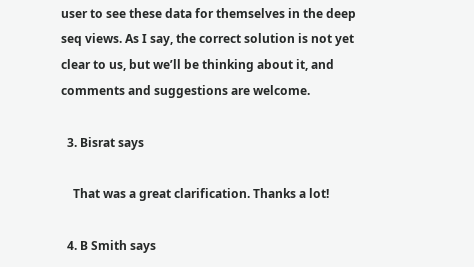user to see these data for themselves in the deep seq views. As I say, the correct solution is not yet clear to us, but we’ll be thinking about it, and comments and suggestions are welcome.

  3. Bisrat says

    That was a great clarification. Thanks a lot!

  4. B Smith says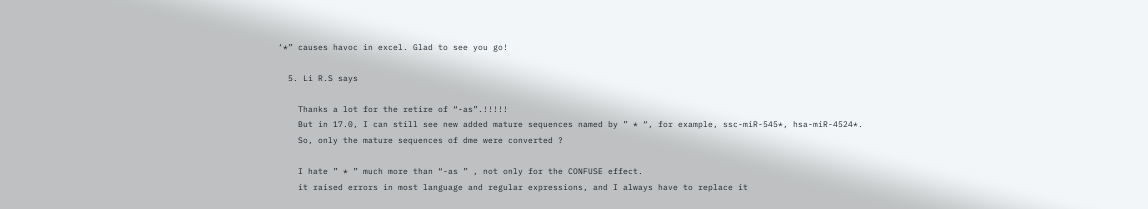‘*” causes havoc in excel. Glad to see you go!

  5. Li R.S says

    Thanks a lot for the retire of “-as”.!!!!!
    But in 17.0, I can still see new added mature sequences named by ” * “, for example, ssc-miR-545*, hsa-miR-4524*.
    So, only the mature sequences of dme were converted ?

    I hate ” * ” much more than “-as ” , not only for the CONFUSE effect.
    it raised errors in most language and regular expressions, and I always have to replace it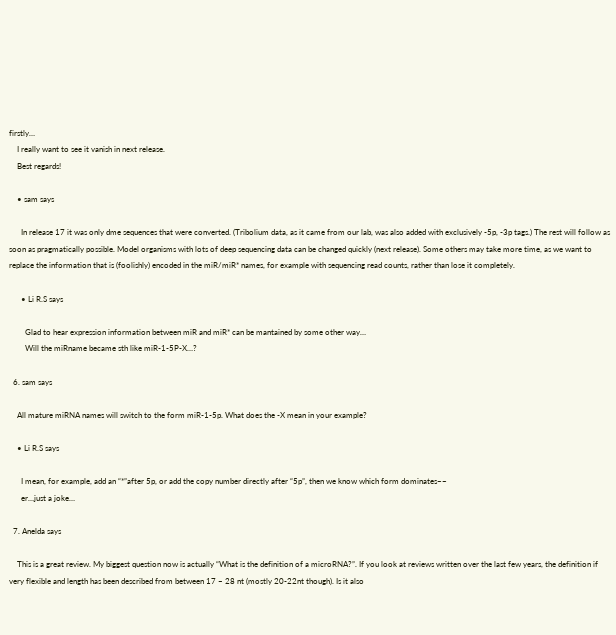firstly…
    I really want to see it vanish in next release.
    Best regards!

    • sam says

      In release 17 it was only dme sequences that were converted. (Tribolium data, as it came from our lab, was also added with exclusively -5p, -3p tags.) The rest will follow as soon as pragmatically possible. Model organisms with lots of deep sequencing data can be changed quickly (next release). Some others may take more time, as we want to replace the information that is (foolishly) encoded in the miR/miR* names, for example with sequencing read counts, rather than lose it completely.

      • Li R.S says

        Glad to hear expression information between miR and miR* can be mantained by some other way…
        Will the miRname became sth like miR-1-5P-X…?

  6. sam says

    All mature miRNA names will switch to the form miR-1-5p. What does the -X mean in your example?

    • Li R.S says

      I mean, for example, add an “*”after 5p, or add the copy number directly after “5p”, then we know which form dominates~~
      er…just a joke…

  7. Anelda says

    This is a great review. My biggest question now is actually “What is the definition of a microRNA?”. If you look at reviews written over the last few years, the definition if very flexible and length has been described from between 17 – 28 nt (mostly 20-22nt though). Is it also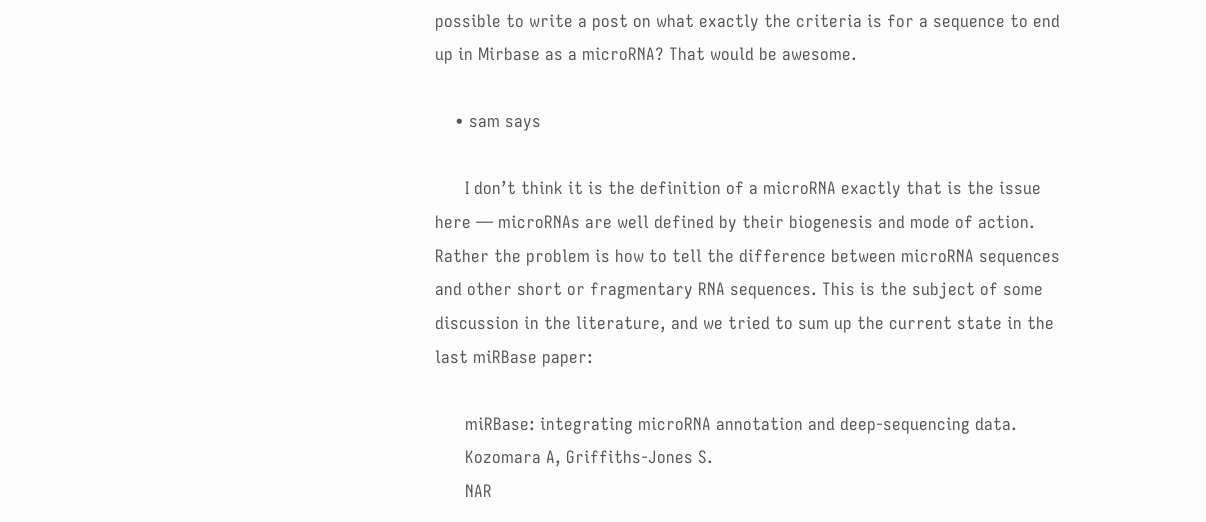possible to write a post on what exactly the criteria is for a sequence to end up in Mirbase as a microRNA? That would be awesome.

    • sam says

      I don’t think it is the definition of a microRNA exactly that is the issue here — microRNAs are well defined by their biogenesis and mode of action. Rather the problem is how to tell the difference between microRNA sequences and other short or fragmentary RNA sequences. This is the subject of some discussion in the literature, and we tried to sum up the current state in the last miRBase paper:

      miRBase: integrating microRNA annotation and deep-sequencing data.
      Kozomara A, Griffiths-Jones S.
      NAR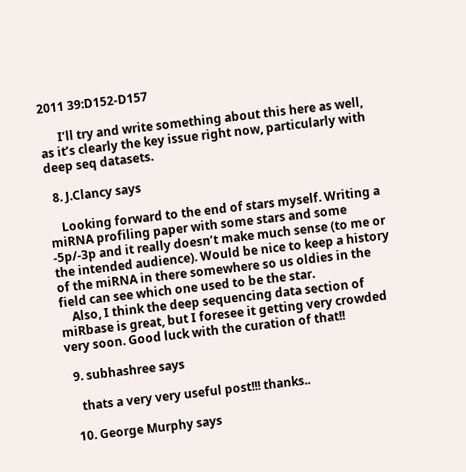2011 39:D152-D157

      I’ll try and write something about this here as well, as it’s clearly the key issue right now, particularly with deep seq datasets.

  8. J.Clancy says

    Looking forward to the end of stars myself. Writing a miRNA profiling paper with some stars and some -5p/-3p and it really doesn’t make much sense (to me or the intended audience). Would be nice to keep a history of the miRNA in there somewhere so us oldies in the field can see which one used to be the star.
    Also, I think the deep sequencing data section of miRbase is great, but I foresee it getting very crowded very soon. Good luck with the curation of that!!

  9. subhashree says

    thats a very very useful post!!! thanks..

  10. George Murphy says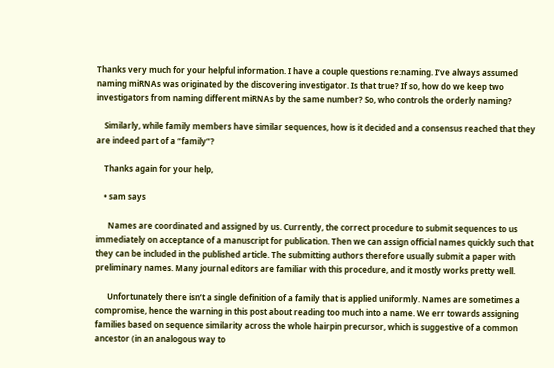Thanks very much for your helpful information. I have a couple questions re:naming. I’ve always assumed naming miRNAs was originated by the discovering investigator. Is that true? If so, how do we keep two investigators from naming different miRNAs by the same number? So, who controls the orderly naming?

    Similarly, while family members have similar sequences, how is it decided and a consensus reached that they are indeed part of a “family”?

    Thanks again for your help,

    • sam says

      Names are coordinated and assigned by us. Currently, the correct procedure to submit sequences to us immediately on acceptance of a manuscript for publication. Then we can assign official names quickly such that they can be included in the published article. The submitting authors therefore usually submit a paper with preliminary names. Many journal editors are familiar with this procedure, and it mostly works pretty well.

      Unfortunately there isn’t a single definition of a family that is applied uniformly. Names are sometimes a compromise, hence the warning in this post about reading too much into a name. We err towards assigning families based on sequence similarity across the whole hairpin precursor, which is suggestive of a common ancestor (in an analogous way to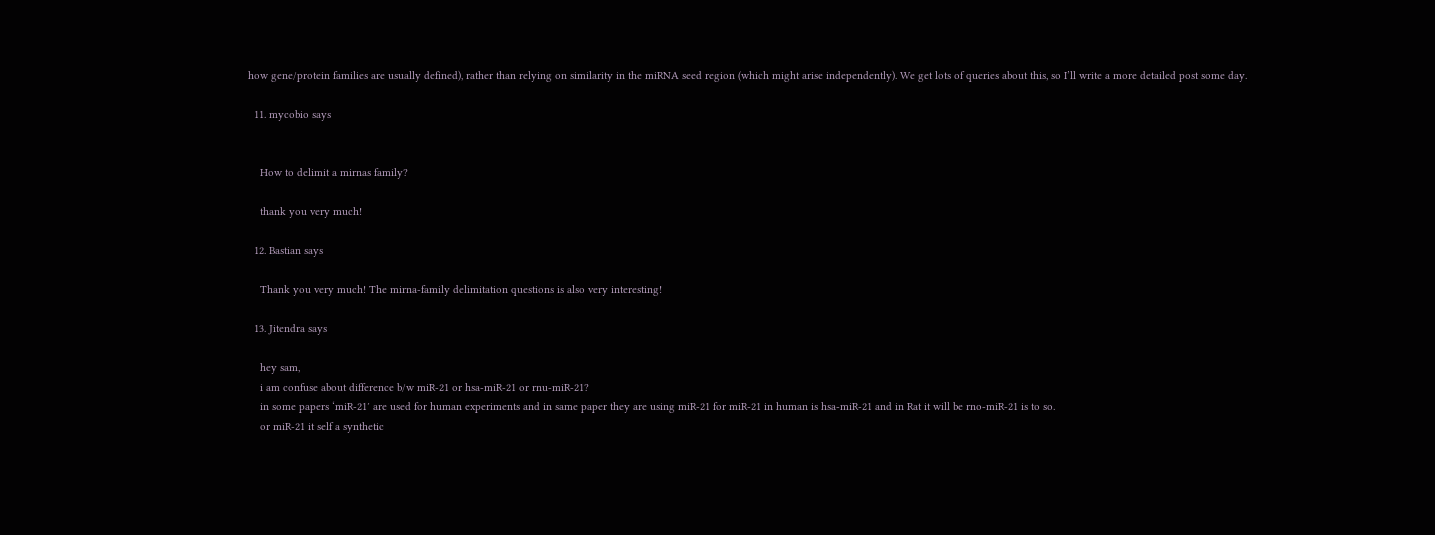how gene/protein families are usually defined), rather than relying on similarity in the miRNA seed region (which might arise independently). We get lots of queries about this, so I’ll write a more detailed post some day.

  11. mycobio says


    How to delimit a mirnas family?

    thank you very much!

  12. Bastian says

    Thank you very much! The mirna-family delimitation questions is also very interesting!

  13. Jitendra says

    hey sam,
    i am confuse about difference b/w miR-21 or hsa-miR-21 or rnu-miR-21?
    in some papers ‘miR-21′ are used for human experiments and in same paper they are using miR-21 for miR-21 in human is hsa-miR-21 and in Rat it will be rno-miR-21 is to so.
    or miR-21 it self a synthetic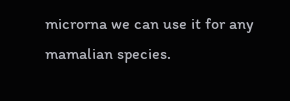microrna we can use it for any mamalian species.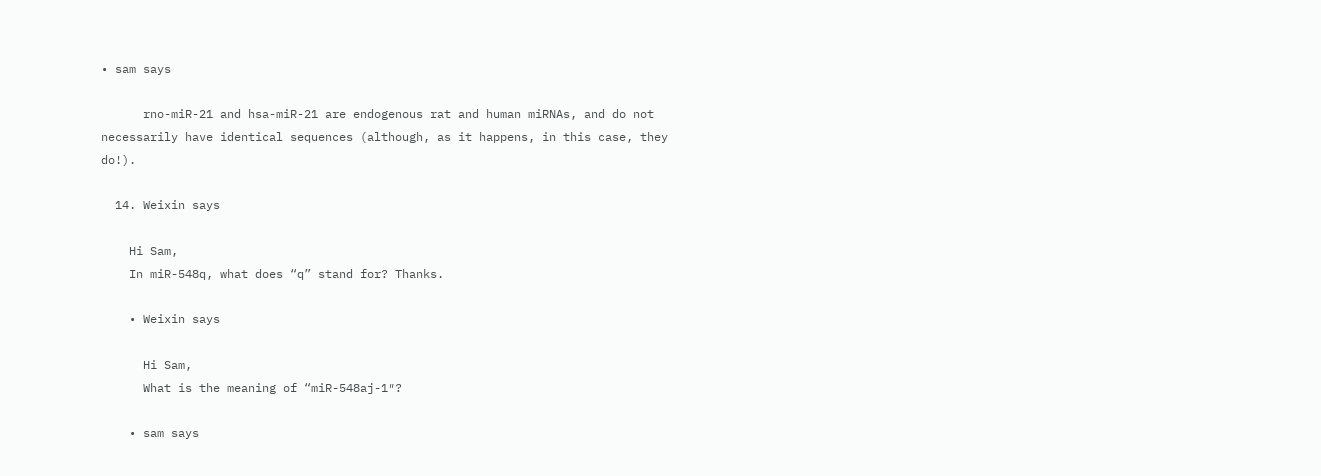• sam says

      rno-miR-21 and hsa-miR-21 are endogenous rat and human miRNAs, and do not necessarily have identical sequences (although, as it happens, in this case, they do!).

  14. Weixin says

    Hi Sam,
    In miR-548q, what does “q” stand for? Thanks.

    • Weixin says

      Hi Sam,
      What is the meaning of “miR-548aj-1″?

    • sam says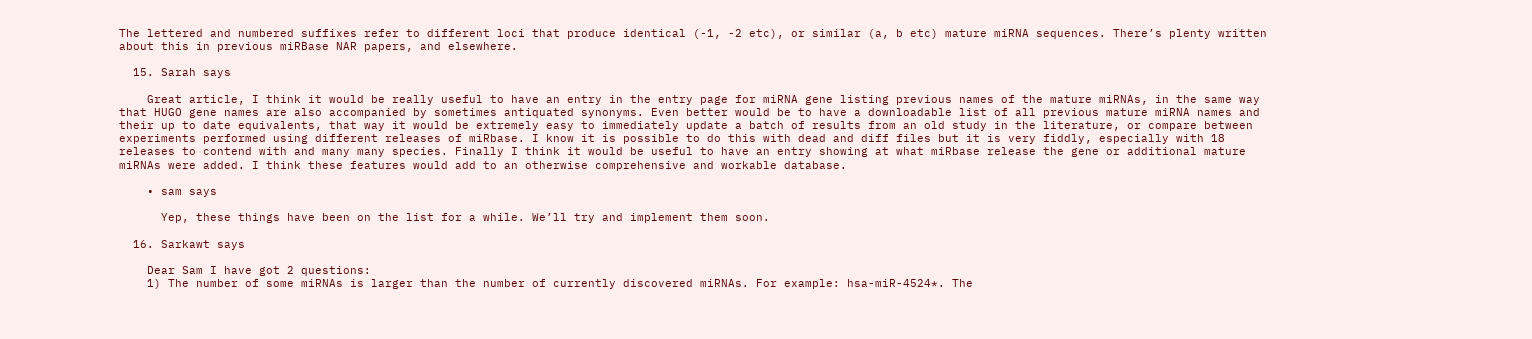The lettered and numbered suffixes refer to different loci that produce identical (-1, -2 etc), or similar (a, b etc) mature miRNA sequences. There’s plenty written about this in previous miRBase NAR papers, and elsewhere.

  15. Sarah says

    Great article, I think it would be really useful to have an entry in the entry page for miRNA gene listing previous names of the mature miRNAs, in the same way that HUGO gene names are also accompanied by sometimes antiquated synonyms. Even better would be to have a downloadable list of all previous mature miRNA names and their up to date equivalents, that way it would be extremely easy to immediately update a batch of results from an old study in the literature, or compare between experiments performed using different releases of miRbase. I know it is possible to do this with dead and diff files but it is very fiddly, especially with 18 releases to contend with and many many species. Finally I think it would be useful to have an entry showing at what miRbase release the gene or additional mature miRNAs were added. I think these features would add to an otherwise comprehensive and workable database.

    • sam says

      Yep, these things have been on the list for a while. We’ll try and implement them soon.

  16. Sarkawt says

    Dear Sam I have got 2 questions:
    1) The number of some miRNAs is larger than the number of currently discovered miRNAs. For example: hsa-miR-4524*. The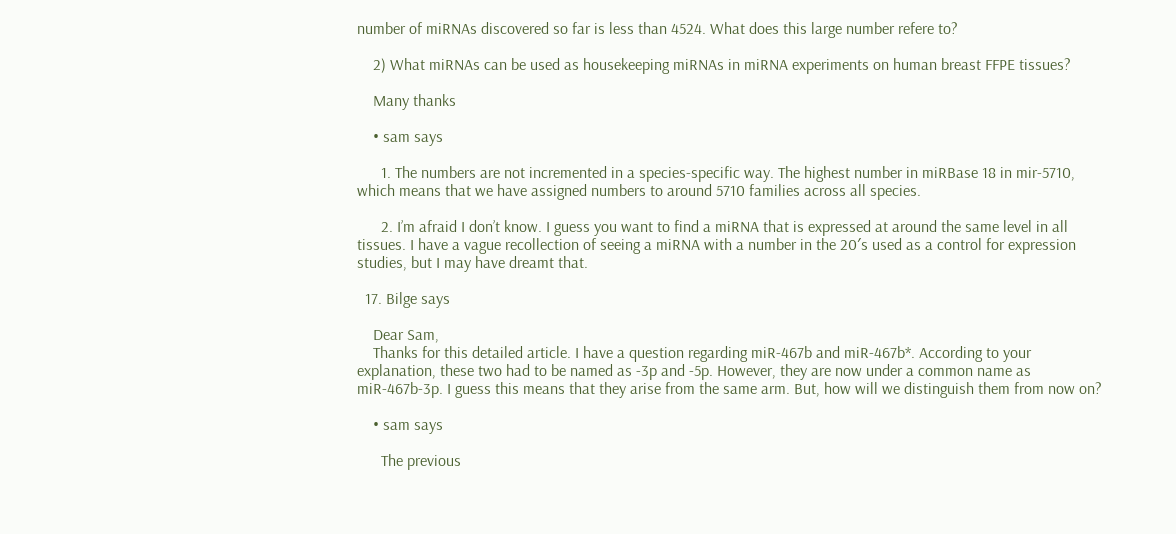number of miRNAs discovered so far is less than 4524. What does this large number refere to?

    2) What miRNAs can be used as housekeeping miRNAs in miRNA experiments on human breast FFPE tissues?

    Many thanks

    • sam says

      1. The numbers are not incremented in a species-specific way. The highest number in miRBase 18 in mir-5710, which means that we have assigned numbers to around 5710 families across all species.

      2. I’m afraid I don’t know. I guess you want to find a miRNA that is expressed at around the same level in all tissues. I have a vague recollection of seeing a miRNA with a number in the 20′s used as a control for expression studies, but I may have dreamt that.

  17. Bilge says

    Dear Sam,
    Thanks for this detailed article. I have a question regarding miR-467b and miR-467b*. According to your explanation, these two had to be named as -3p and -5p. However, they are now under a common name as miR-467b-3p. I guess this means that they arise from the same arm. But, how will we distinguish them from now on?

    • sam says

      The previous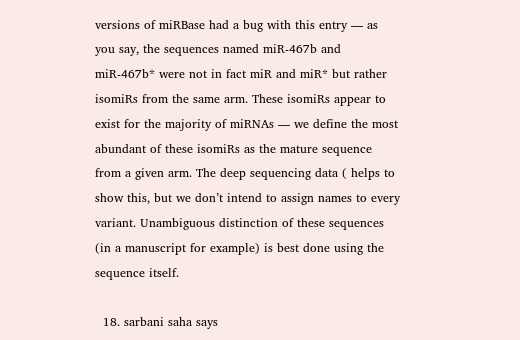versions of miRBase had a bug with this entry — as you say, the sequences named miR-467b and miR-467b* were not in fact miR and miR* but rather isomiRs from the same arm. These isomiRs appear to exist for the majority of miRNAs — we define the most abundant of these isomiRs as the mature sequence from a given arm. The deep sequencing data ( helps to show this, but we don’t intend to assign names to every variant. Unambiguous distinction of these sequences (in a manuscript for example) is best done using the sequence itself.

  18. sarbani saha says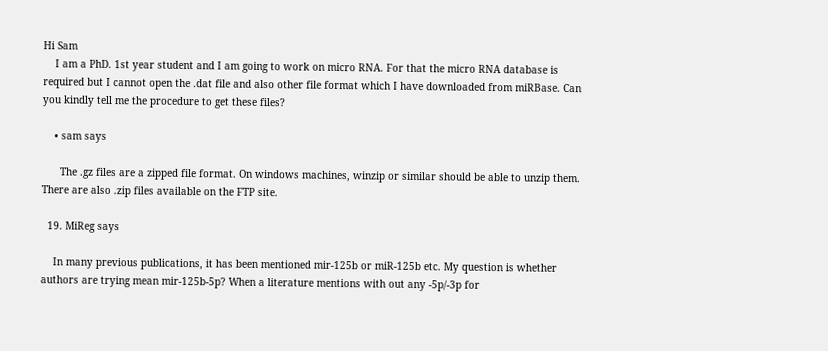Hi Sam
    I am a PhD. 1st year student and I am going to work on micro RNA. For that the micro RNA database is required but I cannot open the .dat file and also other file format which I have downloaded from miRBase. Can you kindly tell me the procedure to get these files?

    • sam says

      The .gz files are a zipped file format. On windows machines, winzip or similar should be able to unzip them. There are also .zip files available on the FTP site.

  19. MiReg says

    In many previous publications, it has been mentioned mir-125b or miR-125b etc. My question is whether authors are trying mean mir-125b-5p? When a literature mentions with out any -5p/-3p for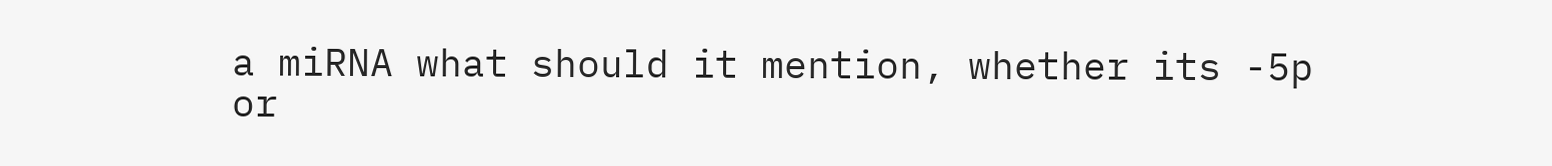a miRNA what should it mention, whether its -5p or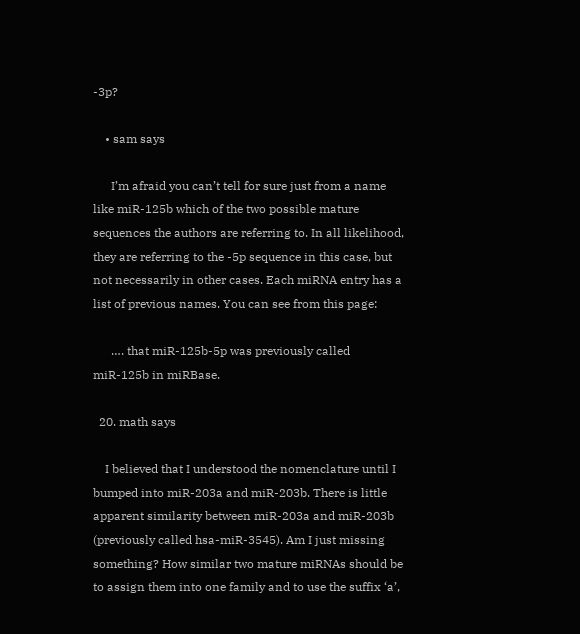-3p?

    • sam says

      I’m afraid you can’t tell for sure just from a name like miR-125b which of the two possible mature sequences the authors are referring to. In all likelihood, they are referring to the -5p sequence in this case, but not necessarily in other cases. Each miRNA entry has a list of previous names. You can see from this page:

      …. that miR-125b-5p was previously called miR-125b in miRBase.

  20. math says

    I believed that I understood the nomenclature until I bumped into miR-203a and miR-203b. There is little apparent similarity between miR-203a and miR-203b (previously called hsa-miR-3545). Am I just missing something? How similar two mature miRNAs should be to assign them into one family and to use the suffix ‘a’,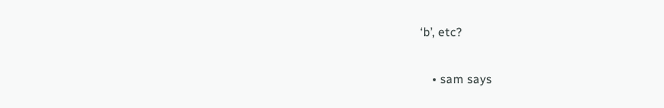‘b’, etc?

    • sam says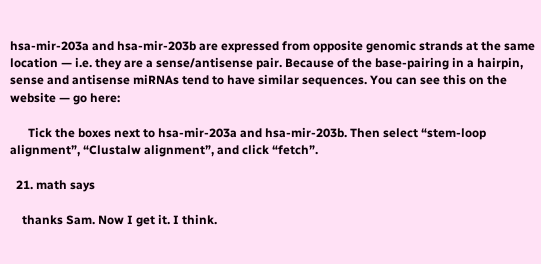hsa-mir-203a and hsa-mir-203b are expressed from opposite genomic strands at the same location — i.e. they are a sense/antisense pair. Because of the base-pairing in a hairpin, sense and antisense miRNAs tend to have similar sequences. You can see this on the website — go here:

      Tick the boxes next to hsa-mir-203a and hsa-mir-203b. Then select “stem-loop alignment”, “Clustalw alignment”, and click “fetch”.

  21. math says

    thanks Sam. Now I get it. I think.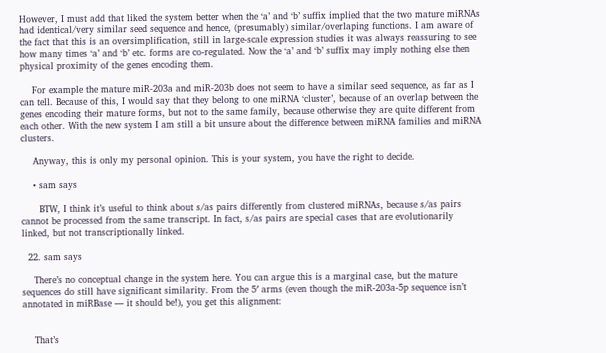However, I must add that liked the system better when the ‘a’ and ‘b’ suffix implied that the two mature miRNAs had identical/very similar seed sequence and hence, (presumably) similar/overlaping functions. I am aware of the fact that this is an oversimplification, still in large-scale expression studies it was always reassuring to see how many times ‘a’ and ‘b’ etc. forms are co-regulated. Now the ‘a’ and ‘b’ suffix may imply nothing else then physical proximity of the genes encoding them.

    For example the mature miR-203a and miR-203b does not seem to have a similar seed sequence, as far as I can tell. Because of this, I would say that they belong to one miRNA ‘cluster’, because of an overlap between the genes encoding their mature forms, but not to the same family, because otherwise they are quite different from each other. With the new system I am still a bit unsure about the difference between miRNA families and miRNA clusters.

    Anyway, this is only my personal opinion. This is your system, you have the right to decide.

    • sam says

      BTW, I think it’s useful to think about s/as pairs differently from clustered miRNAs, because s/as pairs cannot be processed from the same transcript. In fact, s/as pairs are special cases that are evolutionarily linked, but not transcriptionally linked.

  22. sam says

    There’s no conceptual change in the system here. You can argue this is a marginal case, but the mature sequences do still have significant similarity. From the 5′ arms (even though the miR-203a-5p sequence isn’t annotated in miRBase — it should be!), you get this alignment:


    That’s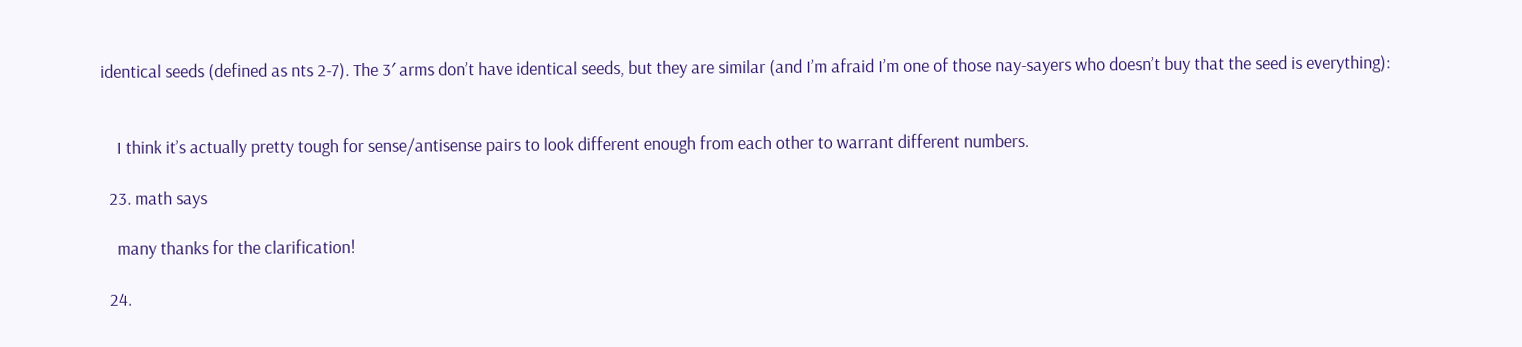identical seeds (defined as nts 2-7). The 3′ arms don’t have identical seeds, but they are similar (and I’m afraid I’m one of those nay-sayers who doesn’t buy that the seed is everything):


    I think it’s actually pretty tough for sense/antisense pairs to look different enough from each other to warrant different numbers.

  23. math says

    many thanks for the clarification!

  24.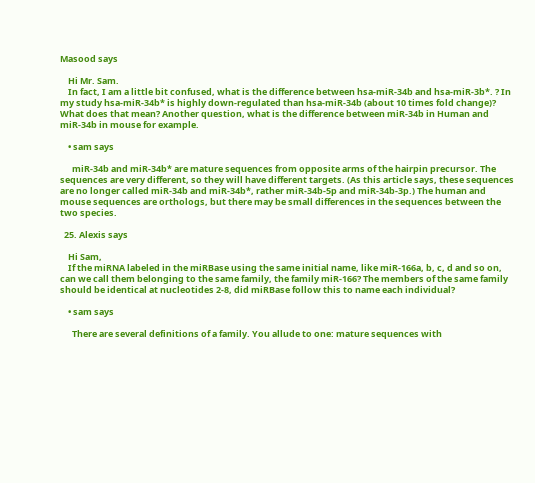Masood says

    Hi Mr. Sam.
    In fact, I am a little bit confused, what is the difference between hsa-miR-34b and hsa-miR-3b*. ? In my study hsa-miR-34b* is highly down-regulated than hsa-miR-34b (about 10 times fold change)? What does that mean? Another question, what is the difference between miR-34b in Human and miR-34b in mouse for example.

    • sam says

      miR-34b and miR-34b* are mature sequences from opposite arms of the hairpin precursor. The sequences are very different, so they will have different targets. (As this article says, these sequences are no longer called miR-34b and miR-34b*, rather miR-34b-5p and miR-34b-3p.) The human and mouse sequences are orthologs, but there may be small differences in the sequences between the two species.

  25. Alexis says

    Hi Sam,
    If the miRNA labeled in the miRBase using the same initial name, like miR-166a, b, c, d and so on, can we call them belonging to the same family, the family miR-166? The members of the same family should be identical at nucleotides 2-8, did miRBase follow this to name each individual?

    • sam says

      There are several definitions of a family. You allude to one: mature sequences with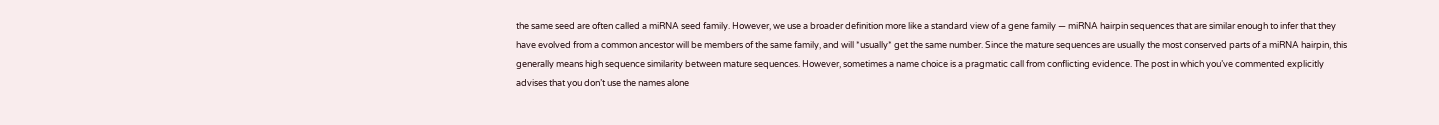the same seed are often called a miRNA seed family. However, we use a broader definition more like a standard view of a gene family — miRNA hairpin sequences that are similar enough to infer that they have evolved from a common ancestor will be members of the same family, and will *usually* get the same number. Since the mature sequences are usually the most conserved parts of a miRNA hairpin, this generally means high sequence similarity between mature sequences. However, sometimes a name choice is a pragmatic call from conflicting evidence. The post in which you’ve commented explicitly advises that you don’t use the names alone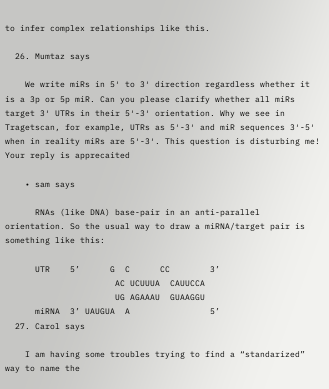to infer complex relationships like this.

  26. Mumtaz says

    We write miRs in 5′ to 3′ direction regardless whether it is a 3p or 5p miR. Can you please clarify whether all miRs target 3′ UTRs in their 5′-3′ orientation. Why we see in Tragetscan, for example, UTRs as 5′-3′ and miR sequences 3′-5′ when in reality miRs are 5′-3′. This question is disturbing me! Your reply is apprecaited

    • sam says

      RNAs (like DNA) base-pair in an anti-parallel orientation. So the usual way to draw a miRNA/target pair is something like this:

      UTR    5’      G  C      CC        3’
                      AC UCUUUA  CAUUCCA
                      UG AGAAAU  GUAAGGU
      miRNA  3’ UAUGUA  A                5’
  27. Carol says

    I am having some troubles trying to find a “standarized” way to name the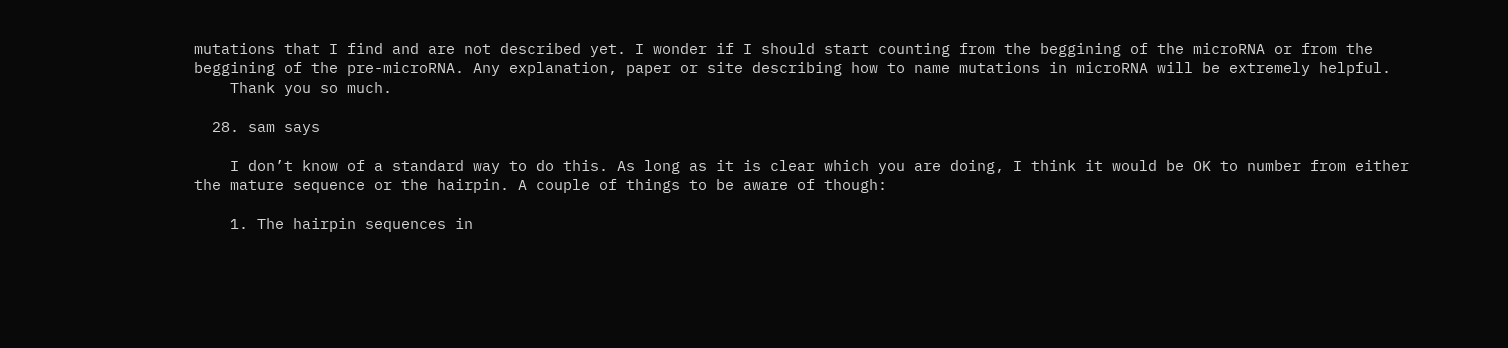mutations that I find and are not described yet. I wonder if I should start counting from the beggining of the microRNA or from the beggining of the pre-microRNA. Any explanation, paper or site describing how to name mutations in microRNA will be extremely helpful.
    Thank you so much.

  28. sam says

    I don’t know of a standard way to do this. As long as it is clear which you are doing, I think it would be OK to number from either the mature sequence or the hairpin. A couple of things to be aware of though:

    1. The hairpin sequences in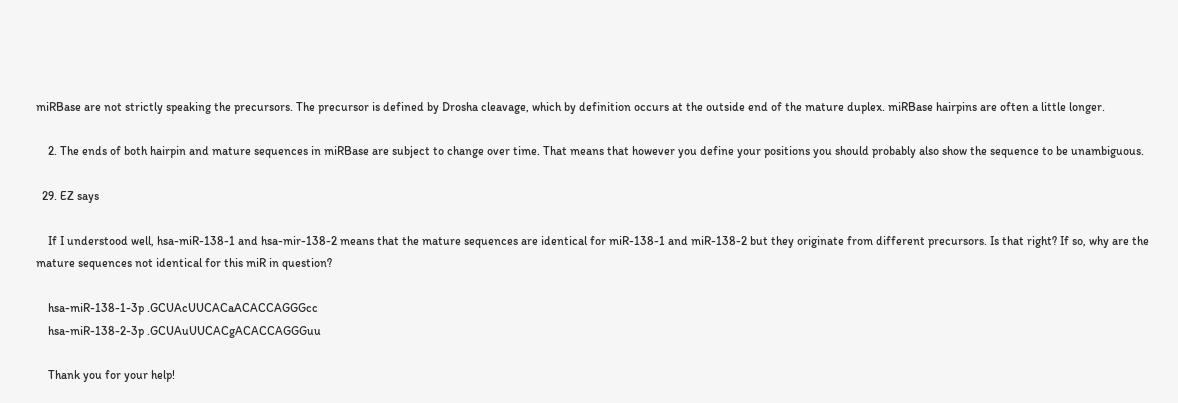miRBase are not strictly speaking the precursors. The precursor is defined by Drosha cleavage, which by definition occurs at the outside end of the mature duplex. miRBase hairpins are often a little longer.

    2. The ends of both hairpin and mature sequences in miRBase are subject to change over time. That means that however you define your positions you should probably also show the sequence to be unambiguous.

  29. EZ says

    If I understood well, hsa-miR-138-1 and hsa-mir-138-2 means that the mature sequences are identical for miR-138-1 and miR-138-2 but they originate from different precursors. Is that right? If so, why are the mature sequences not identical for this miR in question?

    hsa-miR-138-1-3p .GCUAcUUCACaACACCAGGGcc
    hsa-miR-138-2-3p .GCUAuUUCACgACACCAGGGuu

    Thank you for your help!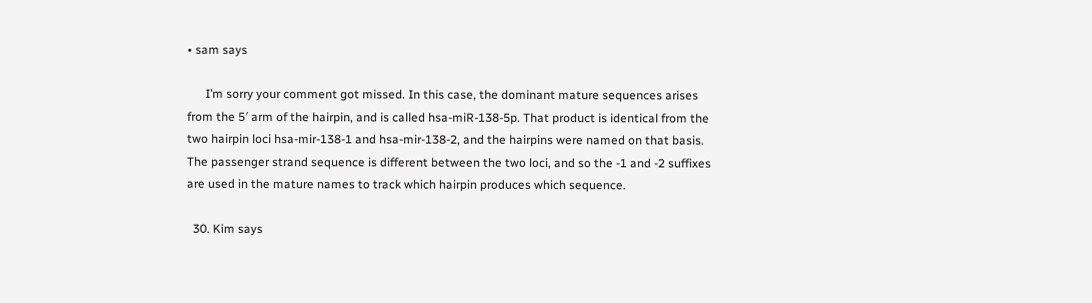• sam says

      I’m sorry your comment got missed. In this case, the dominant mature sequences arises from the 5′ arm of the hairpin, and is called hsa-miR-138-5p. That product is identical from the two hairpin loci hsa-mir-138-1 and hsa-mir-138-2, and the hairpins were named on that basis. The passenger strand sequence is different between the two loci, and so the -1 and -2 suffixes are used in the mature names to track which hairpin produces which sequence.

  30. Kim says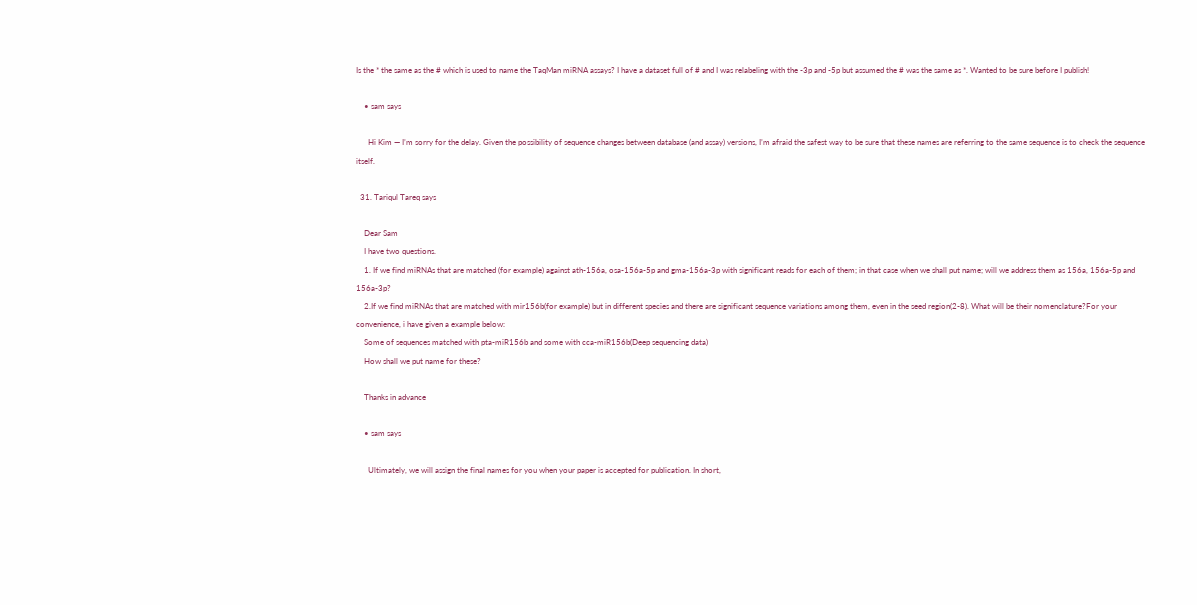Is the * the same as the # which is used to name the TaqMan miRNA assays? I have a dataset full of # and I was relabeling with the -3p and -5p but assumed the # was the same as *. Wanted to be sure before I publish!

    • sam says

      Hi Kim — I’m sorry for the delay. Given the possibility of sequence changes between database (and assay) versions, I’m afraid the safest way to be sure that these names are referring to the same sequence is to check the sequence itself.

  31. Tariqul Tareq says

    Dear Sam
    I have two questions.
    1. If we find miRNAs that are matched (for example) against ath-156a, osa-156a-5p and gma-156a-3p with significant reads for each of them; in that case when we shall put name; will we address them as 156a, 156a-5p and 156a-3p?
    2.If we find miRNAs that are matched with mir156b(for example) but in different species and there are significant sequence variations among them, even in the seed region(2-8). What will be their nomenclature?For your convenience, i have given a example below:
    Some of sequences matched with pta-miR156b and some with cca-miR156b(Deep sequencing data)
    How shall we put name for these?

    Thanks in advance

    • sam says

      Ultimately, we will assign the final names for you when your paper is accepted for publication. In short,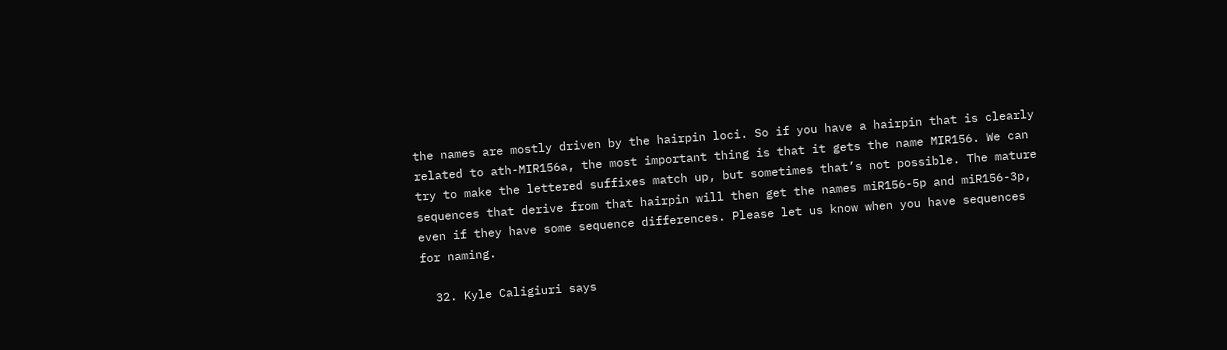the names are mostly driven by the hairpin loci. So if you have a hairpin that is clearly related to ath-MIR156a, the most important thing is that it gets the name MIR156. We can try to make the lettered suffixes match up, but sometimes that’s not possible. The mature sequences that derive from that hairpin will then get the names miR156-5p and miR156-3p, even if they have some sequence differences. Please let us know when you have sequences for naming.

  32. Kyle Caligiuri says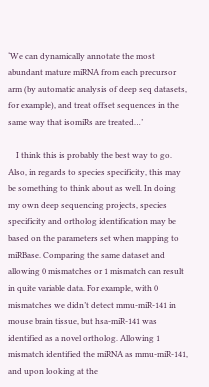‘We can dynamically annotate the most abundant mature miRNA from each precursor arm (by automatic analysis of deep seq datasets, for example), and treat offset sequences in the same way that isomiRs are treated…’

    I think this is probably the best way to go. Also, in regards to species specificity, this may be something to think about as well. In doing my own deep sequencing projects, species specificity and ortholog identification may be based on the parameters set when mapping to miRBase. Comparing the same dataset and allowing 0 mismatches or 1 mismatch can result in quite variable data. For example, with 0 mismatches we didn’t detect mmu-miR-141 in mouse brain tissue, but hsa-miR-141 was identified as a novel ortholog. Allowing 1 mismatch identified the miRNA as mmu-miR-141, and upon looking at the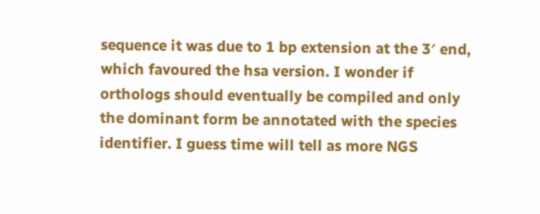sequence it was due to 1 bp extension at the 3′ end, which favoured the hsa version. I wonder if orthologs should eventually be compiled and only the dominant form be annotated with the species identifier. I guess time will tell as more NGS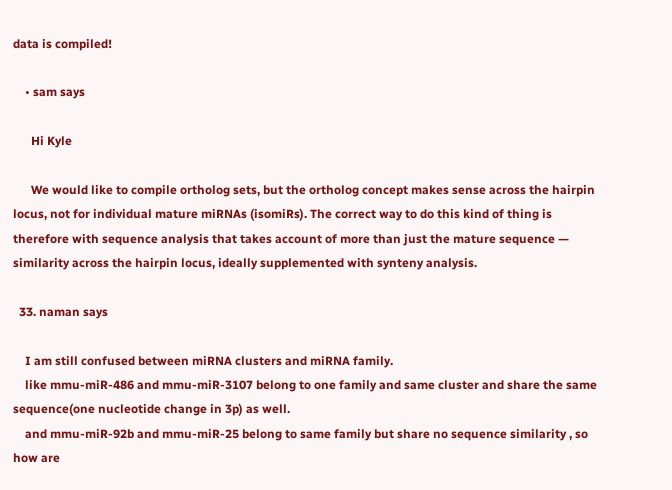data is compiled!

    • sam says

      Hi Kyle

      We would like to compile ortholog sets, but the ortholog concept makes sense across the hairpin locus, not for individual mature miRNAs (isomiRs). The correct way to do this kind of thing is therefore with sequence analysis that takes account of more than just the mature sequence — similarity across the hairpin locus, ideally supplemented with synteny analysis.

  33. naman says

    I am still confused between miRNA clusters and miRNA family.
    like mmu-miR-486 and mmu-miR-3107 belong to one family and same cluster and share the same sequence(one nucleotide change in 3p) as well.
    and mmu-miR-92b and mmu-miR-25 belong to same family but share no sequence similarity , so how are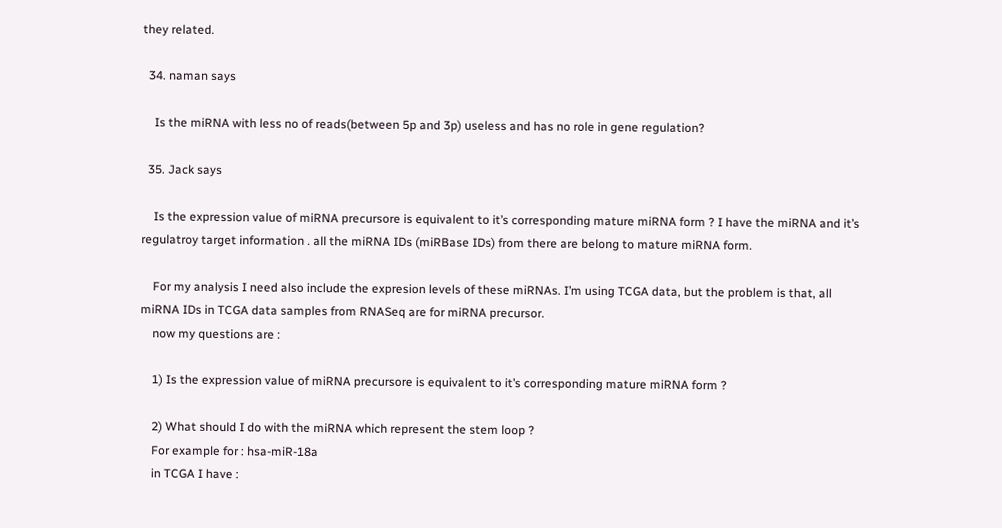they related.

  34. naman says

    Is the miRNA with less no of reads(between 5p and 3p) useless and has no role in gene regulation?

  35. Jack says

    Is the expression value of miRNA precursore is equivalent to it’s corresponding mature miRNA form ? I have the miRNA and it’s regulatroy target information . all the miRNA IDs (miRBase IDs) from there are belong to mature miRNA form.

    For my analysis I need also include the expresion levels of these miRNAs. I’m using TCGA data, but the problem is that, all miRNA IDs in TCGA data samples from RNASeq are for miRNA precursor.
    now my questions are :

    1) Is the expression value of miRNA precursore is equivalent to it’s corresponding mature miRNA form ?

    2) What should I do with the miRNA which represent the stem loop ?
    For example for : hsa-miR-18a
    in TCGA I have :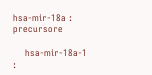hsa-mir-18a : precursore

    hsa-mir-18a-1 :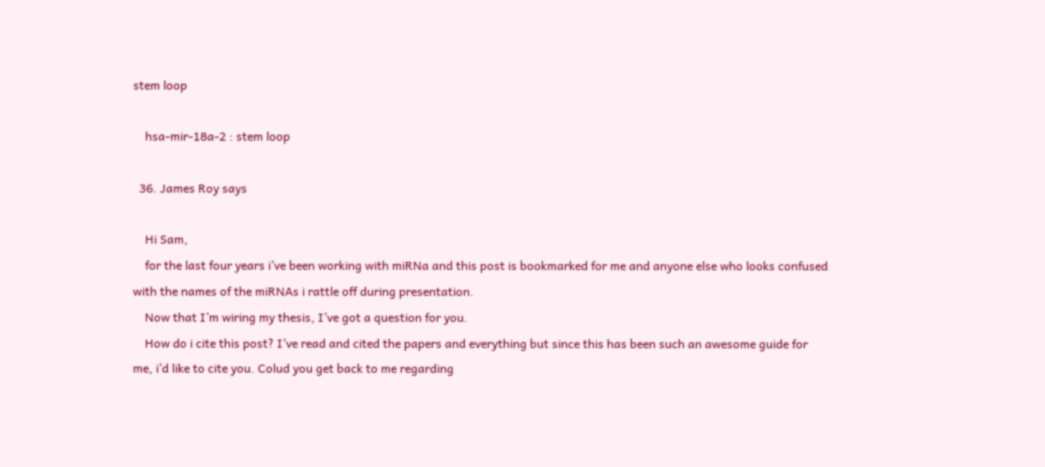stem loop

    hsa-mir-18a-2 : stem loop

  36. James Roy says

    Hi Sam,
    for the last four years i’ve been working with miRNa and this post is bookmarked for me and anyone else who looks confused with the names of the miRNAs i rattle off during presentation.
    Now that I’m wiring my thesis, I’ve got a question for you.
    How do i cite this post? I’ve read and cited the papers and everything but since this has been such an awesome guide for me, i’d like to cite you. Colud you get back to me regarding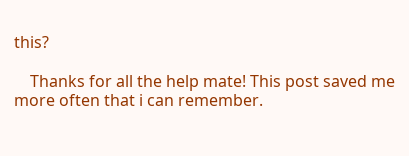this?

    Thanks for all the help mate! This post saved me more often that i can remember.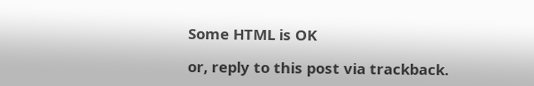Some HTML is OK

or, reply to this post via trackback.